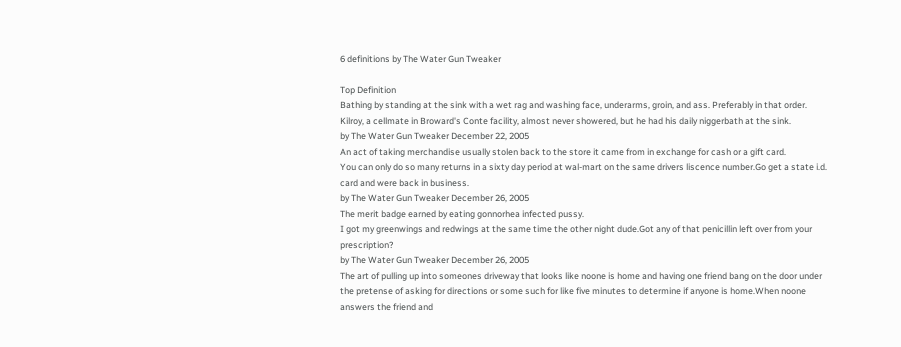6 definitions by The Water Gun Tweaker

Top Definition
Bathing by standing at the sink with a wet rag and washing face, underarms, groin, and ass. Preferably in that order.
Kilroy, a cellmate in Broward's Conte facility, almost never showered, but he had his daily niggerbath at the sink.
by The Water Gun Tweaker December 22, 2005
An act of taking merchandise usually stolen back to the store it came from in exchange for cash or a gift card.
You can only do so many returns in a sixty day period at wal-mart on the same drivers liscence number.Go get a state i.d. card and were back in business.
by The Water Gun Tweaker December 26, 2005
The merit badge earned by eating gonnorhea infected pussy.
I got my greenwings and redwings at the same time the other night dude.Got any of that penicillin left over from your prescription?
by The Water Gun Tweaker December 26, 2005
The art of pulling up into someones driveway that looks like noone is home and having one friend bang on the door under the pretense of asking for directions or some such for like five minutes to determine if anyone is home.When noone answers the friend and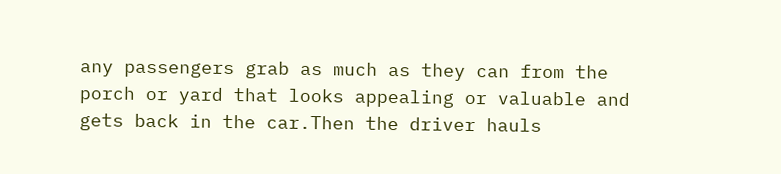any passengers grab as much as they can from the porch or yard that looks appealing or valuable and gets back in the car.Then the driver hauls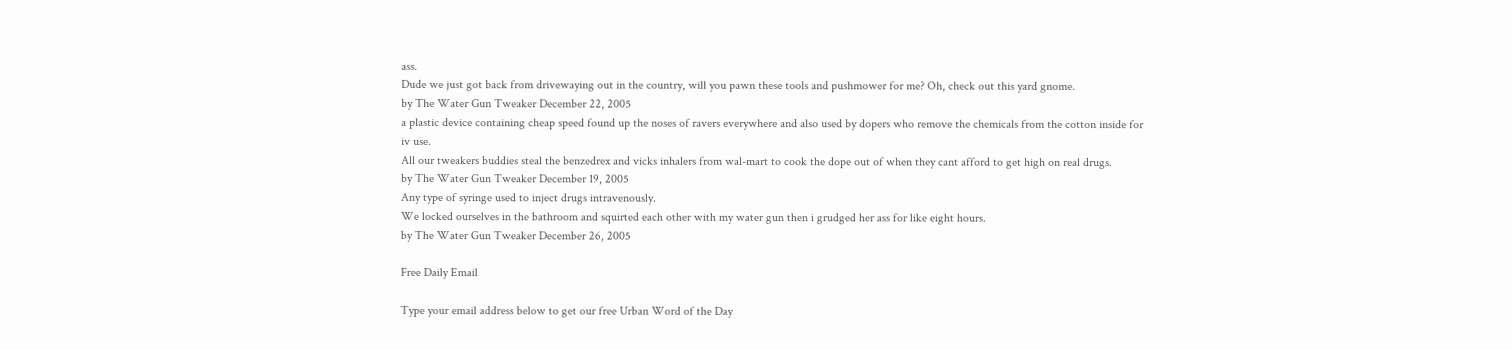ass.
Dude we just got back from drivewaying out in the country, will you pawn these tools and pushmower for me? Oh, check out this yard gnome.
by The Water Gun Tweaker December 22, 2005
a plastic device containing cheap speed found up the noses of ravers everywhere and also used by dopers who remove the chemicals from the cotton inside for iv use.
All our tweakers buddies steal the benzedrex and vicks inhalers from wal-mart to cook the dope out of when they cant afford to get high on real drugs.
by The Water Gun Tweaker December 19, 2005
Any type of syringe used to inject drugs intravenously.
We locked ourselves in the bathroom and squirted each other with my water gun then i grudged her ass for like eight hours.
by The Water Gun Tweaker December 26, 2005

Free Daily Email

Type your email address below to get our free Urban Word of the Day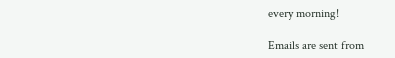every morning!

Emails are sent from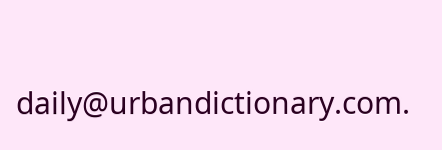daily@urbandictionary.com.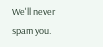We'll never spam you.